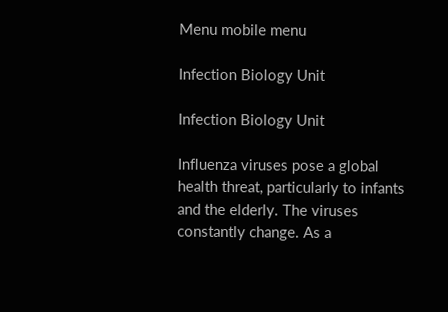Menu mobile menu

Infection Biology Unit

Infection Biology Unit

Influenza viruses pose a global health threat, particularly to infants and the elderly. The viruses constantly change. As a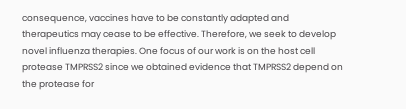consequence, vaccines have to be constantly adapted and therapeutics may cease to be effective. Therefore, we seek to develop novel influenza therapies. One focus of our work is on the host cell protease TMPRSS2 since we obtained evidence that TMPRSS2 depend on the protease for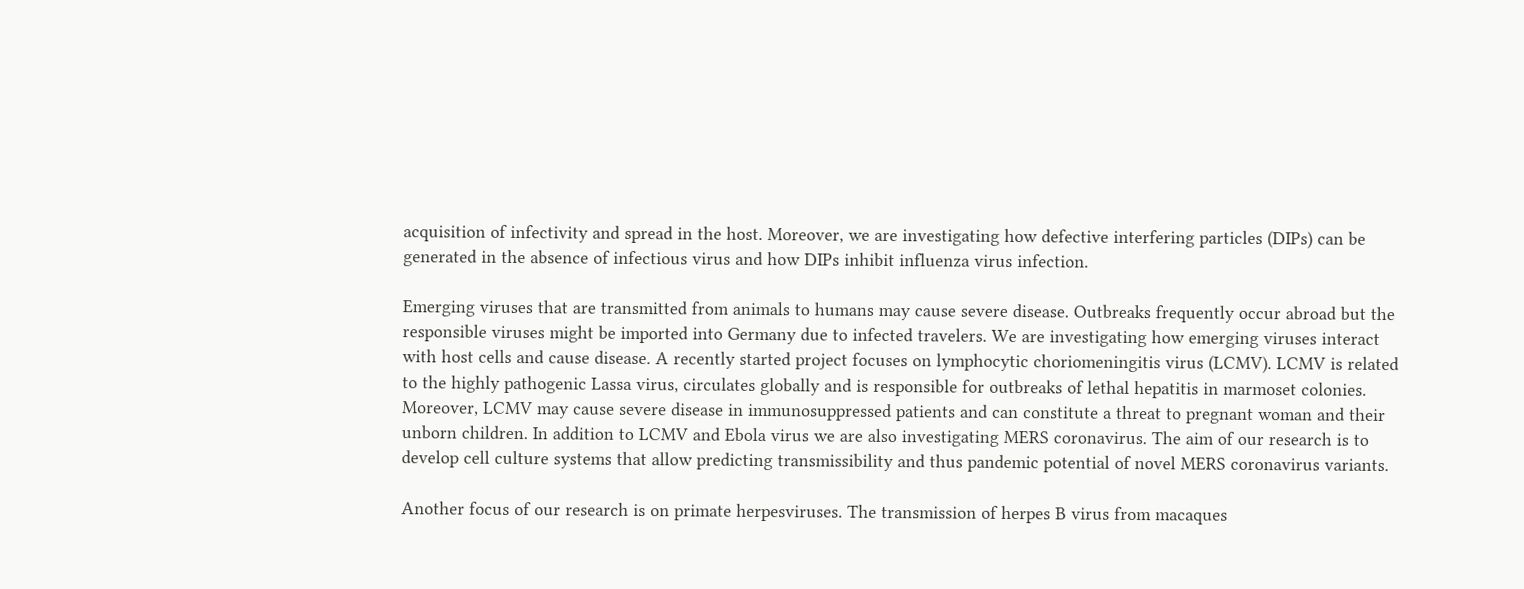acquisition of infectivity and spread in the host. Moreover, we are investigating how defective interfering particles (DIPs) can be generated in the absence of infectious virus and how DIPs inhibit influenza virus infection.

Emerging viruses that are transmitted from animals to humans may cause severe disease. Outbreaks frequently occur abroad but the responsible viruses might be imported into Germany due to infected travelers. We are investigating how emerging viruses interact with host cells and cause disease. A recently started project focuses on lymphocytic choriomeningitis virus (LCMV). LCMV is related to the highly pathogenic Lassa virus, circulates globally and is responsible for outbreaks of lethal hepatitis in marmoset colonies. Moreover, LCMV may cause severe disease in immunosuppressed patients and can constitute a threat to pregnant woman and their unborn children. In addition to LCMV and Ebola virus we are also investigating MERS coronavirus. The aim of our research is to develop cell culture systems that allow predicting transmissibility and thus pandemic potential of novel MERS coronavirus variants.

Another focus of our research is on primate herpesviruses. The transmission of herpes B virus from macaques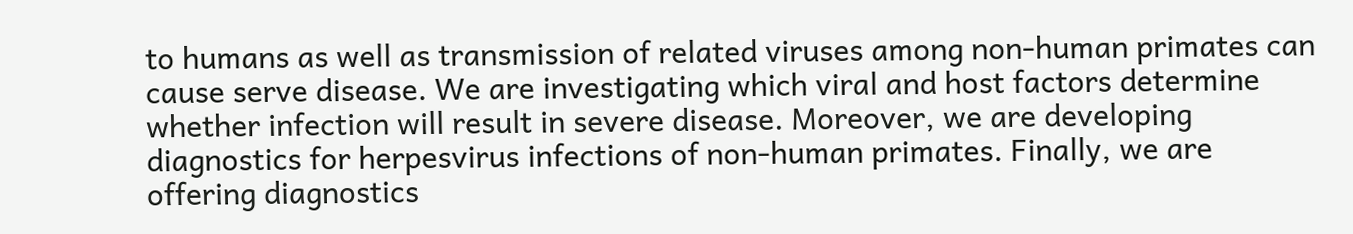to humans as well as transmission of related viruses among non-human primates can cause serve disease. We are investigating which viral and host factors determine whether infection will result in severe disease. Moreover, we are developing diagnostics for herpesvirus infections of non-human primates. Finally, we are offering diagnostics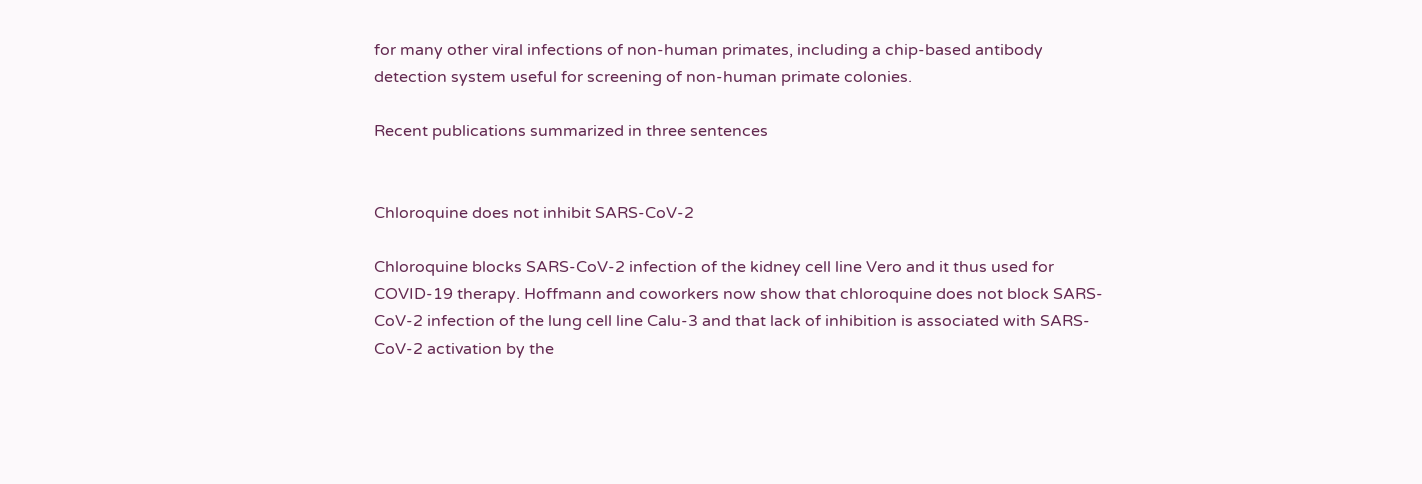for many other viral infections of non-human primates, including a chip-based antibody detection system useful for screening of non-human primate colonies.

Recent publications summarized in three sentences


Chloroquine does not inhibit SARS-CoV-2

Chloroquine blocks SARS-CoV-2 infection of the kidney cell line Vero and it thus used for COVID-19 therapy. Hoffmann and coworkers now show that chloroquine does not block SARS-CoV-2 infection of the lung cell line Calu-3 and that lack of inhibition is associated with SARS-CoV-2 activation by the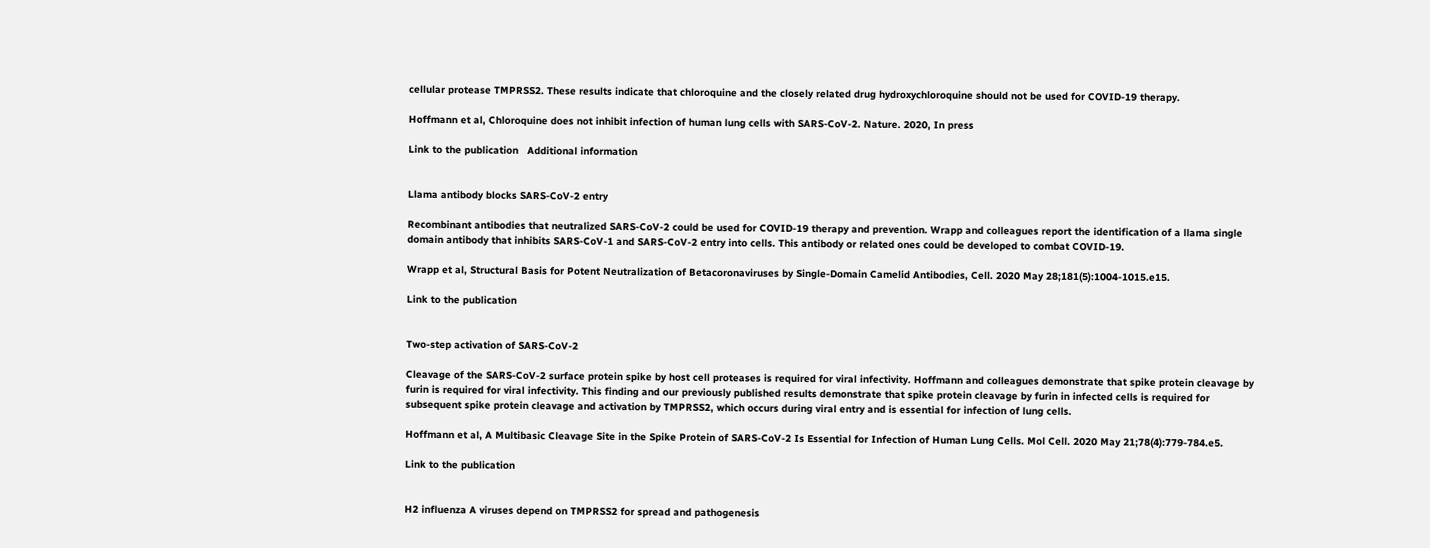cellular protease TMPRSS2. These results indicate that chloroquine and the closely related drug hydroxychloroquine should not be used for COVID-19 therapy.

Hoffmann et al, Chloroquine does not inhibit infection of human lung cells with SARS-CoV-2. Nature. 2020, In press

Link to the publication   Additional information


Llama antibody blocks SARS-CoV-2 entry

Recombinant antibodies that neutralized SARS-CoV-2 could be used for COVID-19 therapy and prevention. Wrapp and colleagues report the identification of a llama single domain antibody that inhibits SARS-CoV-1 and SARS-CoV-2 entry into cells. This antibody or related ones could be developed to combat COVID-19.

Wrapp et al, Structural Basis for Potent Neutralization of Betacoronaviruses by Single-Domain Camelid Antibodies, Cell. 2020 May 28;181(5):1004-1015.e15.

Link to the publication


Two-step activation of SARS-CoV-2

Cleavage of the SARS-CoV-2 surface protein spike by host cell proteases is required for viral infectivity. Hoffmann and colleagues demonstrate that spike protein cleavage by furin is required for viral infectivity. This finding and our previously published results demonstrate that spike protein cleavage by furin in infected cells is required for subsequent spike protein cleavage and activation by TMPRSS2, which occurs during viral entry and is essential for infection of lung cells.

Hoffmann et al, A Multibasic Cleavage Site in the Spike Protein of SARS-CoV-2 Is Essential for Infection of Human Lung Cells. Mol Cell. 2020 May 21;78(4):779-784.e5.

Link to the publication


H2 influenza A viruses depend on TMPRSS2 for spread and pathogenesis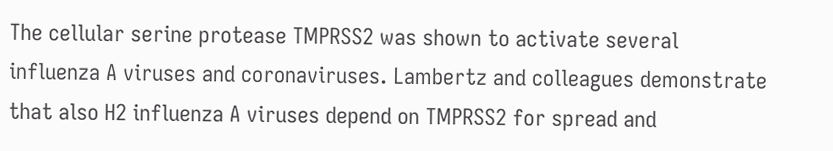The cellular serine protease TMPRSS2 was shown to activate several influenza A viruses and coronaviruses. Lambertz and colleagues demonstrate that also H2 influenza A viruses depend on TMPRSS2 for spread and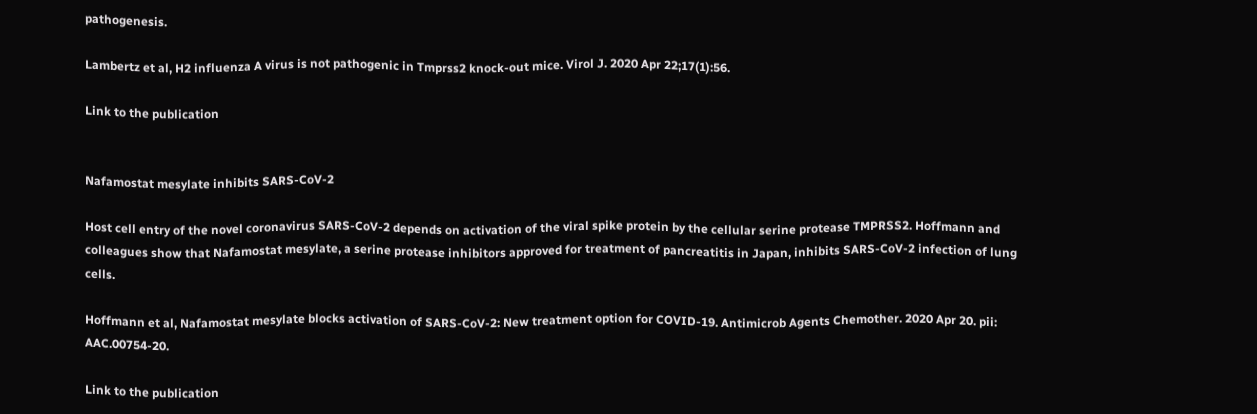pathogenesis.

Lambertz et al, H2 influenza A virus is not pathogenic in Tmprss2 knock-out mice. Virol J. 2020 Apr 22;17(1):56.

Link to the publication


Nafamostat mesylate inhibits SARS-CoV-2

Host cell entry of the novel coronavirus SARS-CoV-2 depends on activation of the viral spike protein by the cellular serine protease TMPRSS2. Hoffmann and colleagues show that Nafamostat mesylate, a serine protease inhibitors approved for treatment of pancreatitis in Japan, inhibits SARS-CoV-2 infection of lung cells.

Hoffmann et al, Nafamostat mesylate blocks activation of SARS-CoV-2: New treatment option for COVID-19. Antimicrob Agents Chemother. 2020 Apr 20. pii: AAC.00754-20.

Link to the publication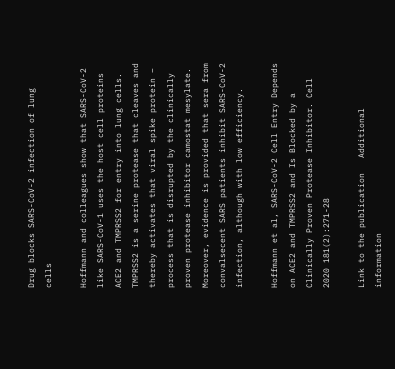Drug blocks SARS-CoV-2 infection of lung cells

Hoffmann and colleagues show that SARS-CoV-2 like SARS-CoV-1 uses the host cell proteins ACE2 and TMPRSS2 for entry into lung cells. TMPRSS2 is a serine protease that cleaves and thereby activates that viral spike protein – process that is disrupted by the clinically proven protease inhibitor camostat mesylate. Moreover, evidence is provided that sera from convalsecent SARS patients inhibit SARS-CoV-2 infection, although with low efficiency.

Hoffmann et al, SARS-CoV-2 Cell Entry Depends on ACE2 and TMPRSS2 and Is Blocked by a Clinically Proven Protease Inhibitor. Cell 2020 181(2):271-28

Link to the publication   Additional information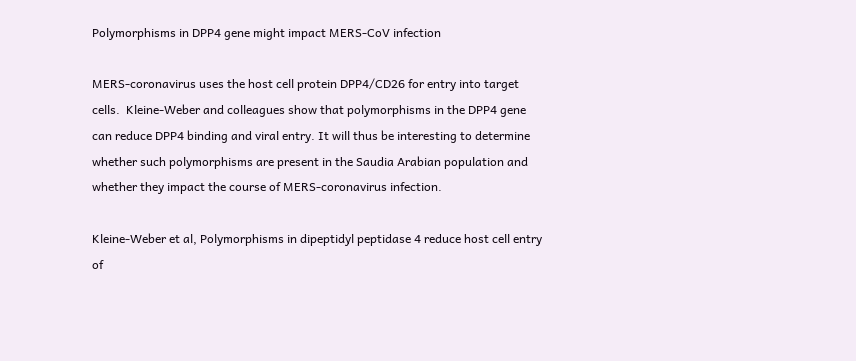Polymorphisms in DPP4 gene might impact MERS-CoV infection

MERS-coronavirus uses the host cell protein DPP4/CD26 for entry into target cells.  Kleine-Weber and colleagues show that polymorphisms in the DPP4 gene can reduce DPP4 binding and viral entry. It will thus be interesting to determine whether such polymorphisms are present in the Saudia Arabian population and whether they impact the course of MERS-coronavirus infection.

Kleine-Weber et al, Polymorphisms in dipeptidyl peptidase 4 reduce host cell entry of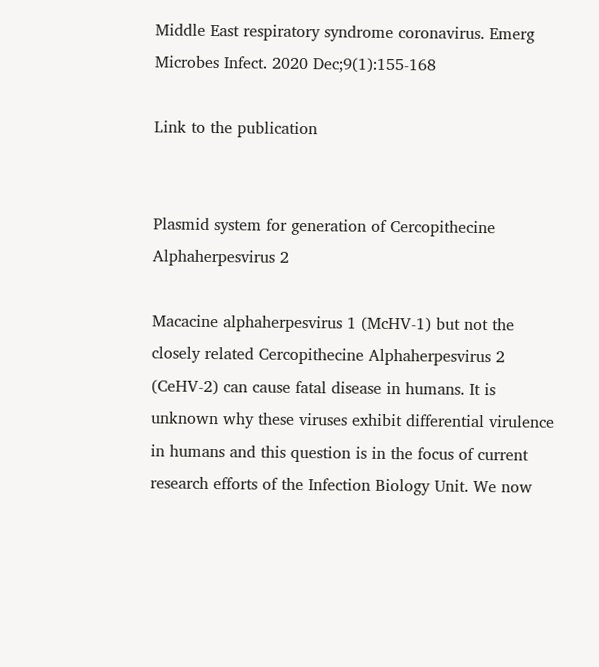Middle East respiratory syndrome coronavirus. Emerg Microbes Infect. 2020 Dec;9(1):155-168

Link to the publication


Plasmid system for generation of Cercopithecine Alphaherpesvirus 2

Macacine alphaherpesvirus 1 (McHV-1) but not the closely related Cercopithecine Alphaherpesvirus 2 (CeHV-2) can cause fatal disease in humans. It is unknown why these viruses exhibit differential virulence in humans and this question is in the focus of current research efforts of the Infection Biology Unit. We now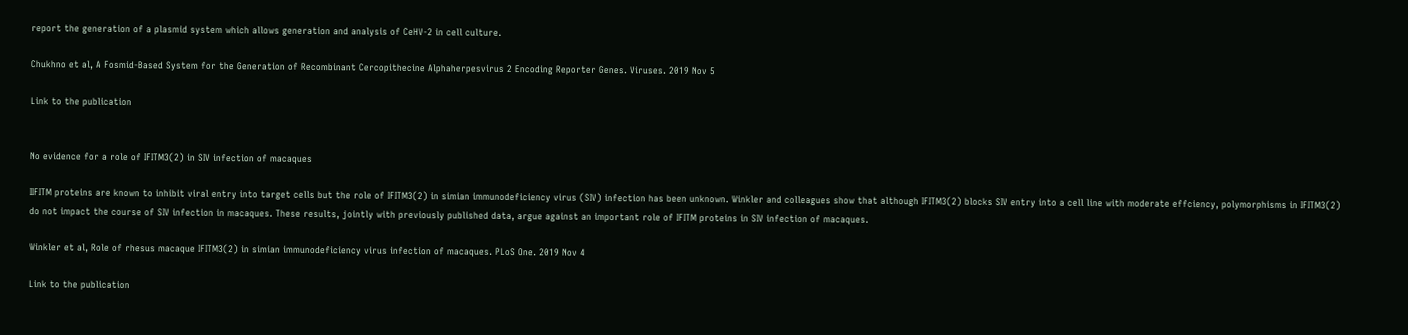report the generation of a plasmid system which allows generation and analysis of CeHV-2 in cell culture.

Chukhno et al, A Fosmid-Based System for the Generation of Recombinant Cercopithecine Alphaherpesvirus 2 Encoding Reporter Genes. Viruses. 2019 Nov 5

Link to the publication


No evidence for a role of IFITM3(2) in SIV infection of macaques

IIFITM proteins are known to inhibit viral entry into target cells but the role of IFITM3(2) in simian immunodeficiency virus (SIV) infection has been unknown. Winkler and colleagues show that although IFITM3(2) blocks SIV entry into a cell line with moderate effciency, polymorphisms in IFITM3(2) do not impact the course of SIV infection in macaques. These results, jointly with previously published data, argue against an important role of IFITM proteins in SIV infection of macaques.

Winkler et al, Role of rhesus macaque IFITM3(2) in simian immunodeficiency virus infection of macaques. PLoS One. 2019 Nov 4

Link to the publication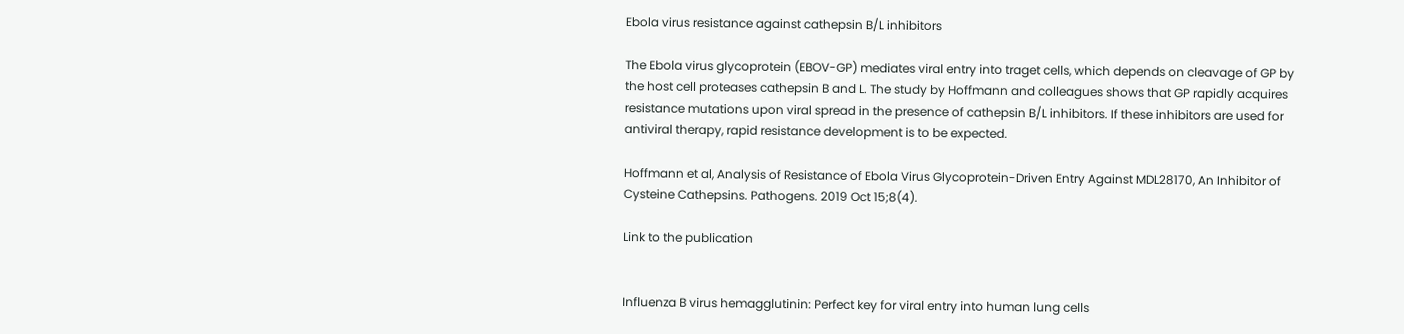Ebola virus resistance against cathepsin B/L inhibitors

The Ebola virus glycoprotein (EBOV-GP) mediates viral entry into traget cells, which depends on cleavage of GP by the host cell proteases cathepsin B and L. The study by Hoffmann and colleagues shows that GP rapidly acquires resistance mutations upon viral spread in the presence of cathepsin B/L inhibitors. If these inhibitors are used for antiviral therapy, rapid resistance development is to be expected.

Hoffmann et al, Analysis of Resistance of Ebola Virus Glycoprotein-Driven Entry Against MDL28170, An Inhibitor of Cysteine Cathepsins. Pathogens. 2019 Oct 15;8(4).

Link to the publication


Influenza B virus hemagglutinin: Perfect key for viral entry into human lung cells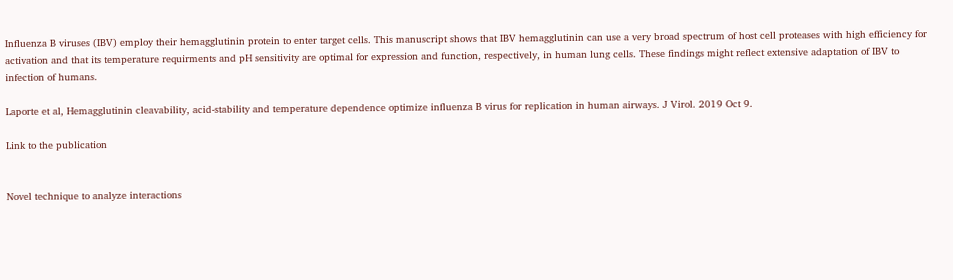Influenza B viruses (IBV) employ their hemagglutinin protein to enter target cells. This manuscript shows that IBV hemagglutinin can use a very broad spectrum of host cell proteases with high efficiency for activation and that its temperature requirments and pH sensitivity are optimal for expression and function, respectively, in human lung cells. These findings might reflect extensive adaptation of IBV to infection of humans.

Laporte et al, Hemagglutinin cleavability, acid-stability and temperature dependence optimize influenza B virus for replication in human airways. J Virol. 2019 Oct 9.

Link to the publication


Novel technique to analyze interactions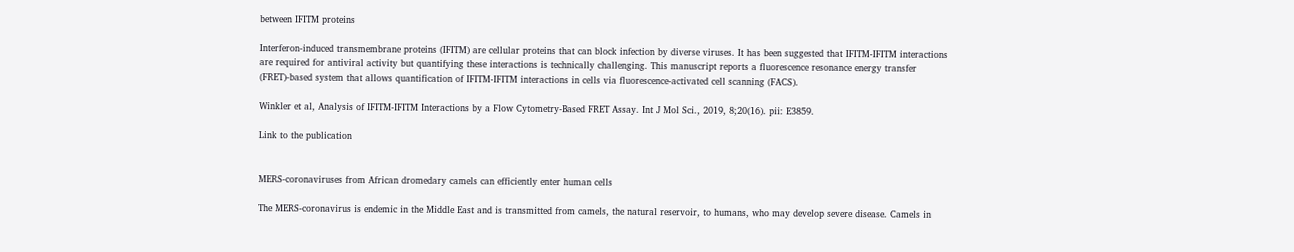between IFITM proteins

Interferon-induced transmembrane proteins (IFITM) are cellular proteins that can block infection by diverse viruses. It has been suggested that IFITM-IFITM interactions are required for antiviral activity but quantifying these interactions is technically challenging. This manuscript reports a fluorescence resonance energy transfer (FRET)-based system that allows quantification of IFITM-IFITM interactions in cells via fluorescence-activated cell scanning (FACS).

Winkler et al, Analysis of IFITM-IFITM Interactions by a Flow Cytometry-Based FRET Assay. Int J Mol Sci., 2019, 8;20(16). pii: E3859.

Link to the publication


MERS-coronaviruses from African dromedary camels can efficiently enter human cells

The MERS-coronavirus is endemic in the Middle East and is transmitted from camels, the natural reservoir, to humans, who may develop severe disease. Camels in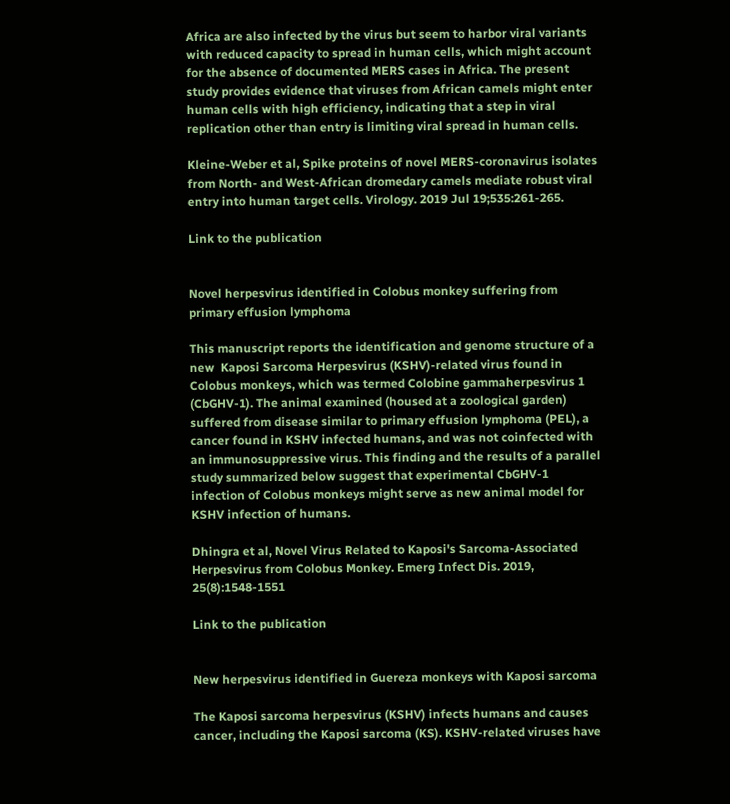Africa are also infected by the virus but seem to harbor viral variants with reduced capacity to spread in human cells, which might account for the absence of documented MERS cases in Africa. The present study provides evidence that viruses from African camels might enter human cells with high efficiency, indicating that a step in viral replication other than entry is limiting viral spread in human cells.

Kleine-Weber et al, Spike proteins of novel MERS-coronavirus isolates from North- and West-African dromedary camels mediate robust viral entry into human target cells. Virology. 2019 Jul 19;535:261-265.

Link to the publication


Novel herpesvirus identified in Colobus monkey suffering from primary effusion lymphoma

This manuscript reports the identification and genome structure of a new  Kaposi Sarcoma Herpesvirus (KSHV)-related virus found in Colobus monkeys, which was termed Colobine gammaherpesvirus 1 (CbGHV-1). The animal examined (housed at a zoological garden) suffered from disease similar to primary effusion lymphoma (PEL), a cancer found in KSHV infected humans, and was not coinfected with an immunosuppressive virus. This finding and the results of a parallel study summarized below suggest that experimental CbGHV-1 infection of Colobus monkeys might serve as new animal model for KSHV infection of humans.

Dhingra et al, Novel Virus Related to Kaposi's Sarcoma-Associated Herpesvirus from Colobus Monkey. Emerg Infect Dis. 2019, 25(8):1548-1551

Link to the publication


New herpesvirus identified in Guereza monkeys with Kaposi sarcoma

The Kaposi sarcoma herpesvirus (KSHV) infects humans and causes cancer, including the Kaposi sarcoma (KS). KSHV-related viruses have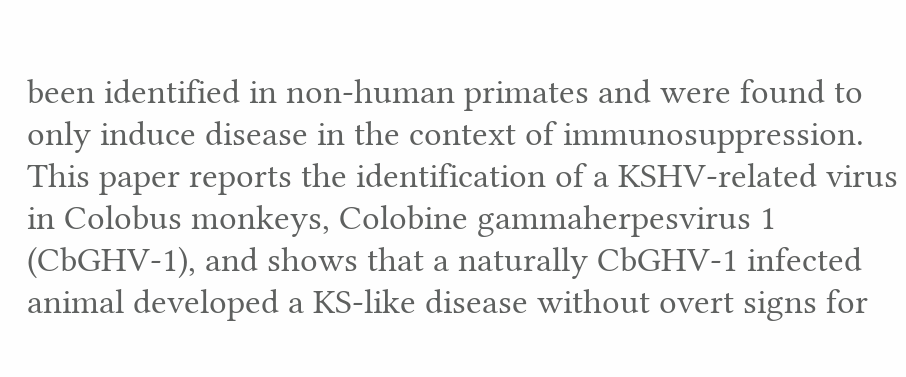been identified in non-human primates and were found to only induce disease in the context of immunosuppression. This paper reports the identification of a KSHV-related virus in Colobus monkeys, Colobine gammaherpesvirus 1 (CbGHV-1), and shows that a naturally CbGHV-1 infected animal developed a KS-like disease without overt signs for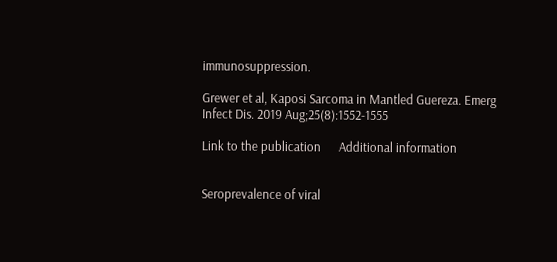immunosuppression.

Grewer et al, Kaposi Sarcoma in Mantled Guereza. Emerg Infect Dis. 2019 Aug;25(8):1552-1555

Link to the publication      Additional information


Seroprevalence of viral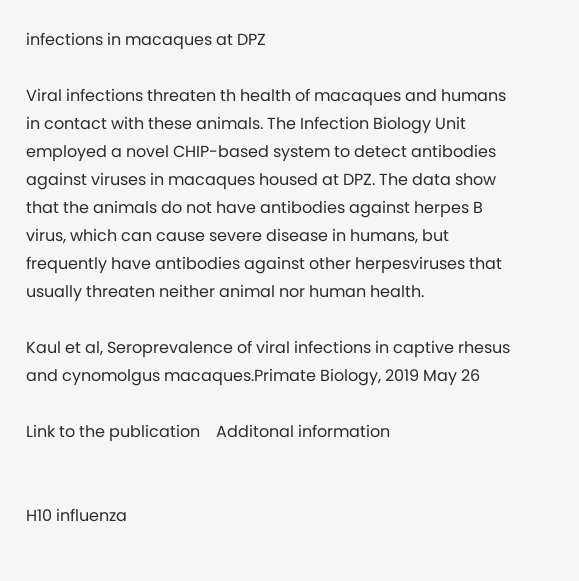infections in macaques at DPZ

Viral infections threaten th health of macaques and humans in contact with these animals. The Infection Biology Unit employed a novel CHIP-based system to detect antibodies against viruses in macaques housed at DPZ. The data show that the animals do not have antibodies against herpes B virus, which can cause severe disease in humans, but frequently have antibodies against other herpesviruses that usually threaten neither animal nor human health.

Kaul et al, Seroprevalence of viral infections in captive rhesus and cynomolgus macaques.Primate Biology, 2019 May 26

Link to the publication    Additonal information


H10 influenza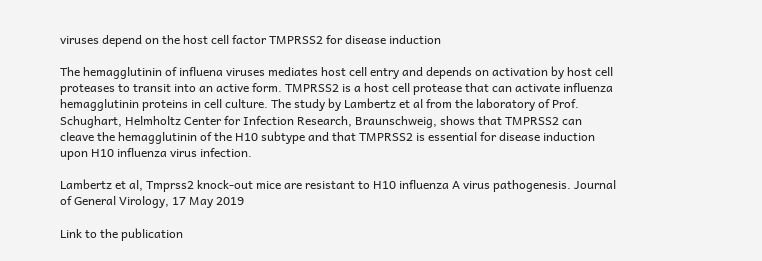viruses depend on the host cell factor TMPRSS2 for disease induction

The hemagglutinin of influena viruses mediates host cell entry and depends on activation by host cell proteases to transit into an active form. TMPRSS2 is a host cell protease that can activate influenza hemagglutinin proteins in cell culture. The study by Lambertz et al from the laboratory of Prof. Schughart, Helmholtz Center for Infection Research, Braunschweig, shows that TMPRSS2 can cleave the hemagglutinin of the H10 subtype and that TMPRSS2 is essential for disease induction upon H10 influenza virus infection.

Lambertz et al, Tmprss2 knock-out mice are resistant to H10 influenza A virus pathogenesis. Journal of General Virology, 17 May 2019

Link to the publication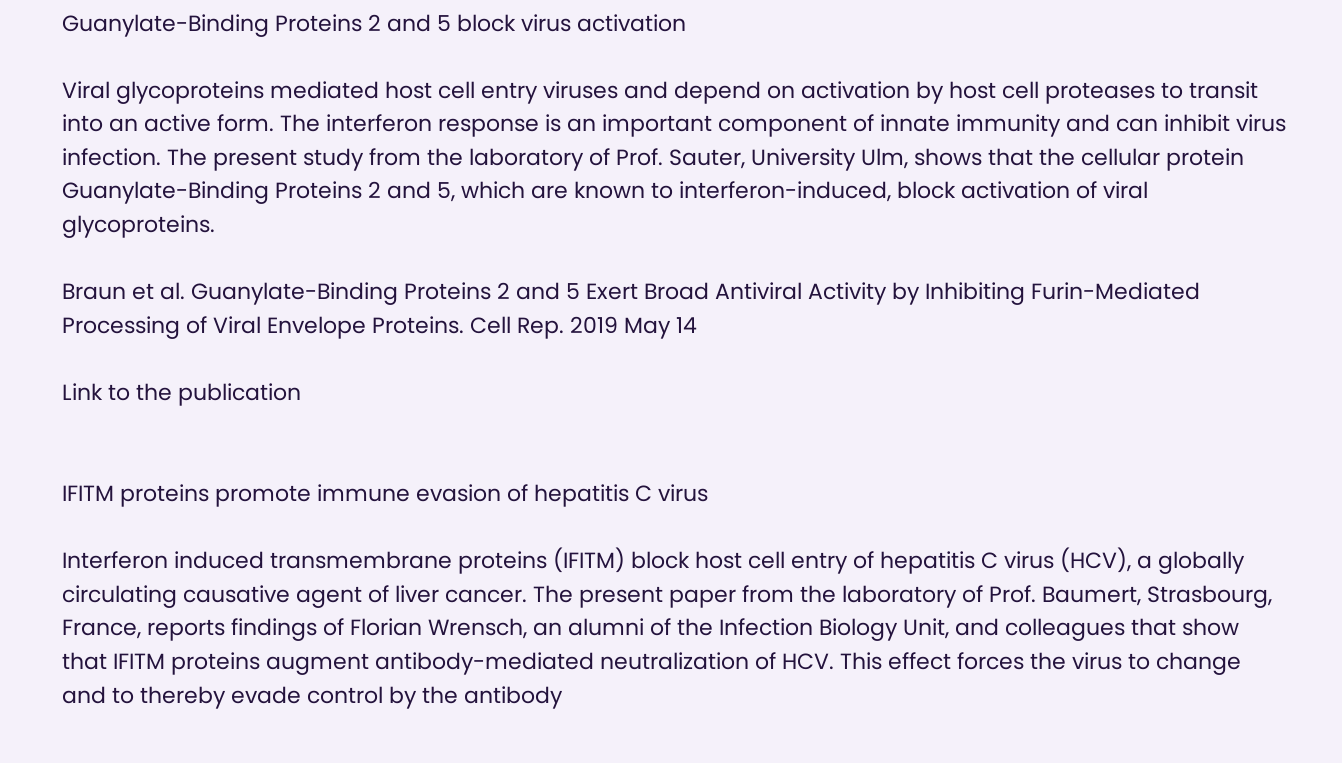Guanylate-Binding Proteins 2 and 5 block virus activation

Viral glycoproteins mediated host cell entry viruses and depend on activation by host cell proteases to transit into an active form. The interferon response is an important component of innate immunity and can inhibit virus infection. The present study from the laboratory of Prof. Sauter, University Ulm, shows that the cellular protein Guanylate-Binding Proteins 2 and 5, which are known to interferon-induced, block activation of viral glycoproteins.

Braun et al. Guanylate-Binding Proteins 2 and 5 Exert Broad Antiviral Activity by Inhibiting Furin-Mediated Processing of Viral Envelope Proteins. Cell Rep. 2019 May 14

Link to the publication


IFITM proteins promote immune evasion of hepatitis C virus

Interferon induced transmembrane proteins (IFITM) block host cell entry of hepatitis C virus (HCV), a globally circulating causative agent of liver cancer. The present paper from the laboratory of Prof. Baumert, Strasbourg, France, reports findings of Florian Wrensch, an alumni of the Infection Biology Unit, and colleagues that show that IFITM proteins augment antibody-mediated neutralization of HCV. This effect forces the virus to change and to thereby evade control by the antibody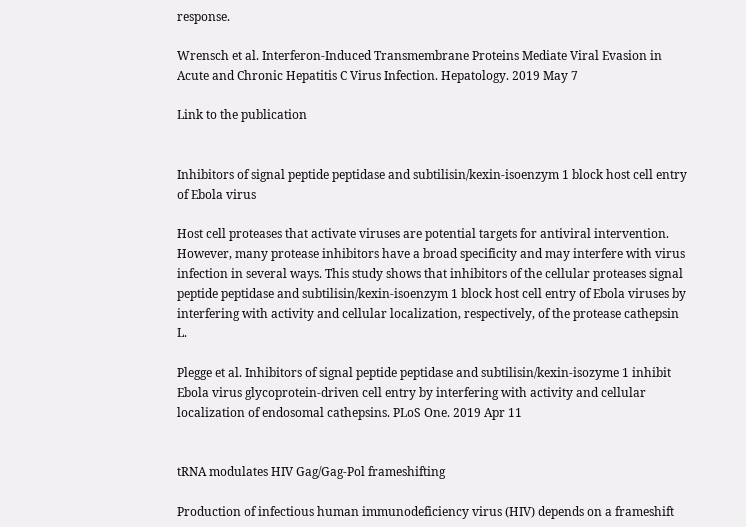response.

Wrensch et al. Interferon-Induced Transmembrane Proteins Mediate Viral Evasion in Acute and Chronic Hepatitis C Virus Infection. Hepatology. 2019 May 7

Link to the publication


Inhibitors of signal peptide peptidase and subtilisin/kexin-isoenzym 1 block host cell entry of Ebola virus

Host cell proteases that activate viruses are potential targets for antiviral intervention. However, many protease inhibitors have a broad specificity and may interfere with virus infection in several ways. This study shows that inhibitors of the cellular proteases signal peptide peptidase and subtilisin/kexin-isoenzym 1 block host cell entry of Ebola viruses by interfering with activity and cellular localization, respectively, of the protease cathepsin L.

Plegge et al. Inhibitors of signal peptide peptidase and subtilisin/kexin-isozyme 1 inhibit Ebola virus glycoprotein-driven cell entry by interfering with activity and cellular localization of endosomal cathepsins. PLoS One. 2019 Apr 11


tRNA modulates HIV Gag/Gag-Pol frameshifting

Production of infectious human immunodeficiency virus (HIV) depends on a frameshift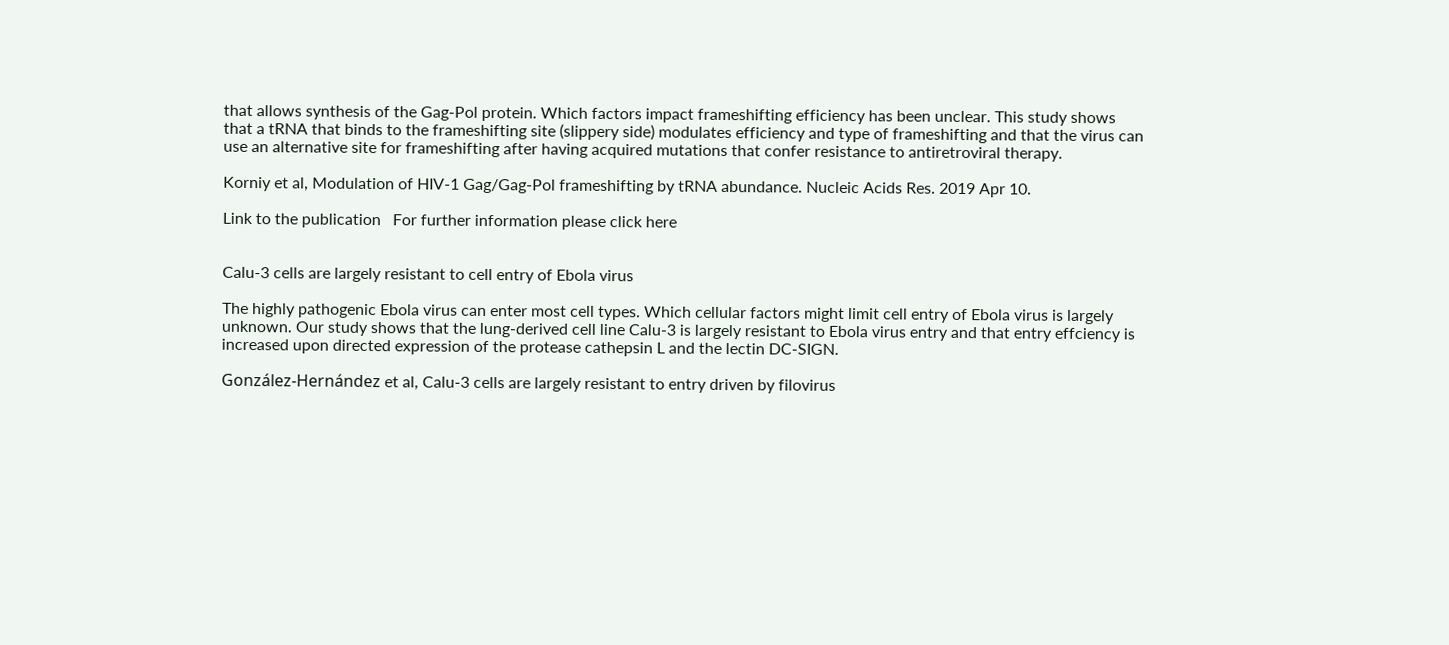that allows synthesis of the Gag-Pol protein. Which factors impact frameshifting efficiency has been unclear. This study shows that a tRNA that binds to the frameshifting site (slippery side) modulates efficiency and type of frameshifting and that the virus can use an alternative site for frameshifting after having acquired mutations that confer resistance to antiretroviral therapy.

Korniy et al, Modulation of HIV-1 Gag/Gag-Pol frameshifting by tRNA abundance. Nucleic Acids Res. 2019 Apr 10.

Link to the publication   For further information please click here


Calu-3 cells are largely resistant to cell entry of Ebola virus

The highly pathogenic Ebola virus can enter most cell types. Which cellular factors might limit cell entry of Ebola virus is largely unknown. Our study shows that the lung-derived cell line Calu-3 is largely resistant to Ebola virus entry and that entry effciency is increased upon directed expression of the protease cathepsin L and the lectin DC-SIGN.

González-Hernández et al, Calu-3 cells are largely resistant to entry driven by filovirus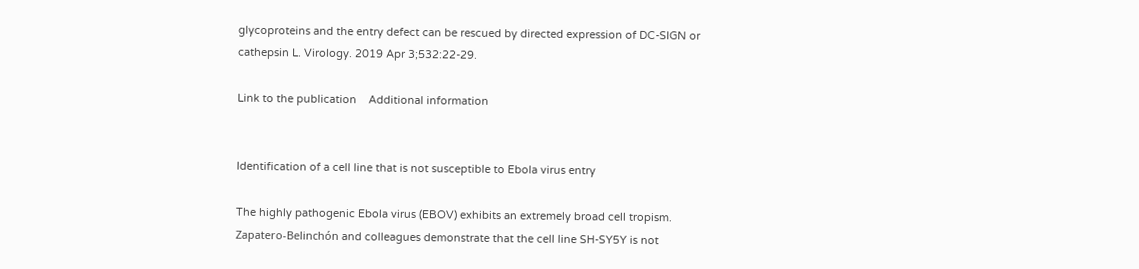glycoproteins and the entry defect can be rescued by directed expression of DC-SIGN or cathepsin L. Virology. 2019 Apr 3;532:22-29.

Link to the publication    Additional information


Identification of a cell line that is not susceptible to Ebola virus entry

The highly pathogenic Ebola virus (EBOV) exhibits an extremely broad cell tropism. Zapatero-Belinchón and colleagues demonstrate that the cell line SH-SY5Y is not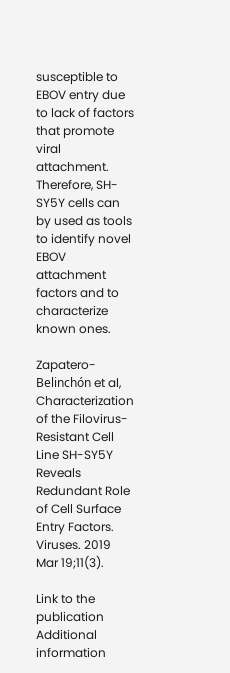susceptible to EBOV entry due to lack of factors that promote viral attachment. Therefore, SH-SY5Y cells can by used as tools to identify novel EBOV attachment factors and to characterize known ones.

Zapatero-Belinchón et al, Characterization of the Filovirus-Resistant Cell Line SH-SY5Y Reveals Redundant Role of Cell Surface Entry Factors. Viruses. 2019 Mar 19;11(3).

Link to the publication     Additional information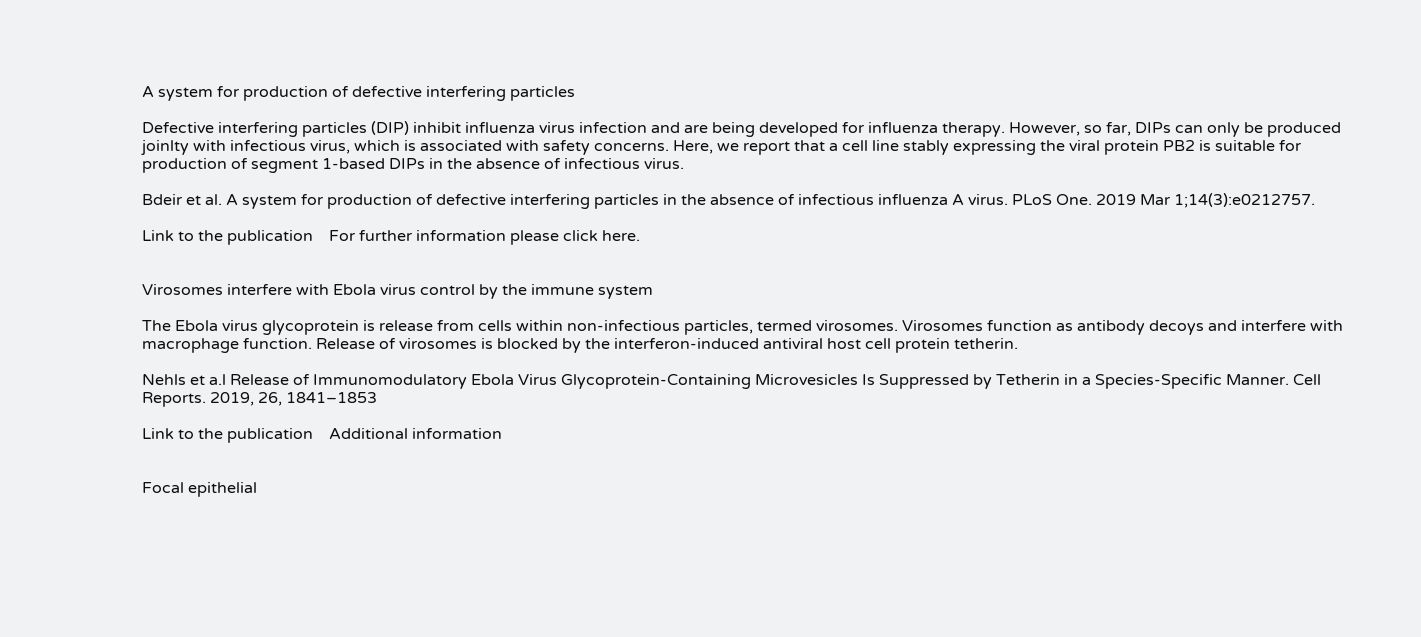A system for production of defective interfering particles

Defective interfering particles (DIP) inhibit influenza virus infection and are being developed for influenza therapy. However, so far, DIPs can only be produced joinlty with infectious virus, which is associated with safety concerns. Here, we report that a cell line stably expressing the viral protein PB2 is suitable for production of segment 1-based DIPs in the absence of infectious virus.

Bdeir et al. A system for production of defective interfering particles in the absence of infectious influenza A virus. PLoS One. 2019 Mar 1;14(3):e0212757.

Link to the publication    For further information please click here.


Virosomes interfere with Ebola virus control by the immune system

The Ebola virus glycoprotein is release from cells within non-infectious particles, termed virosomes. Virosomes function as antibody decoys and interfere with macrophage function. Release of virosomes is blocked by the interferon-induced antiviral host cell protein tetherin.

Nehls et a.l Release of Immunomodulatory Ebola Virus Glycoprotein-Containing Microvesicles Is Suppressed by Tetherin in a Species-Specific Manner. Cell Reports. 2019, 26, 1841–1853

Link to the publication    Additional information


Focal epithelial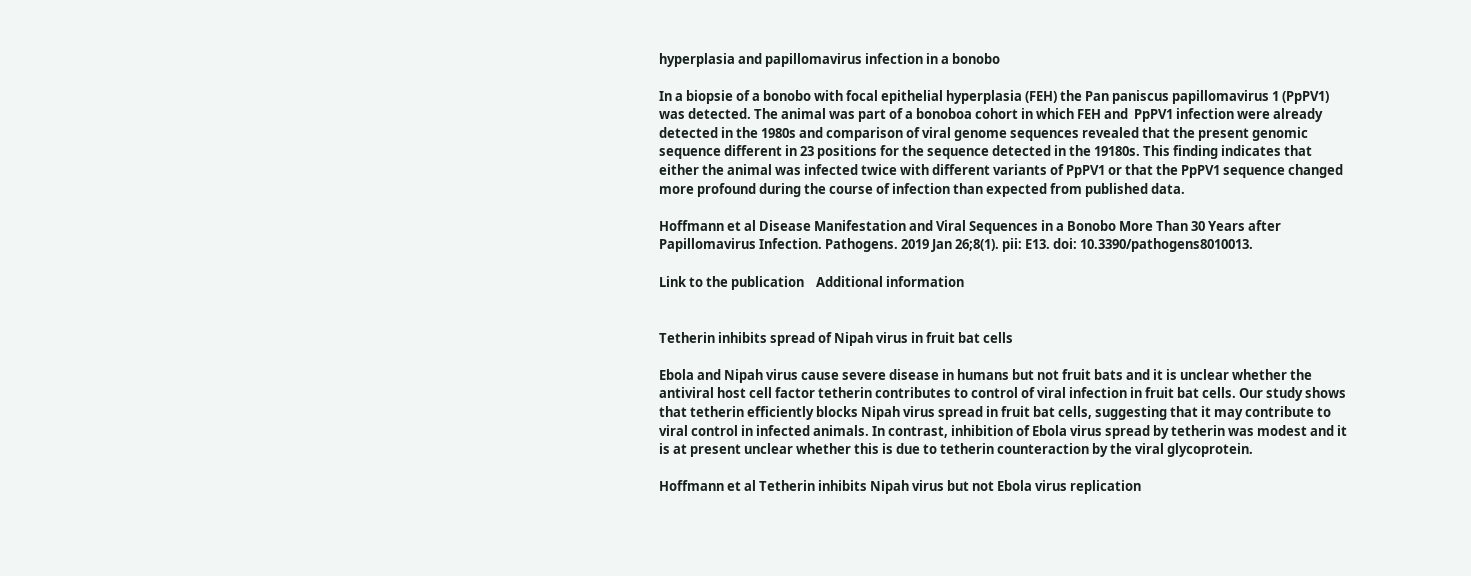hyperplasia and papillomavirus infection in a bonobo

In a biopsie of a bonobo with focal epithelial hyperplasia (FEH) the Pan paniscus papillomavirus 1 (PpPV1) was detected. The animal was part of a bonoboa cohort in which FEH and  PpPV1 infection were already detected in the 1980s and comparison of viral genome sequences revealed that the present genomic sequence different in 23 positions for the sequence detected in the 19180s. This finding indicates that either the animal was infected twice with different variants of PpPV1 or that the PpPV1 sequence changed more profound during the course of infection than expected from published data.

Hoffmann et al Disease Manifestation and Viral Sequences in a Bonobo More Than 30 Years after Papillomavirus Infection. Pathogens. 2019 Jan 26;8(1). pii: E13. doi: 10.3390/pathogens8010013.

Link to the publication    Additional information


Tetherin inhibits spread of Nipah virus in fruit bat cells

Ebola and Nipah virus cause severe disease in humans but not fruit bats and it is unclear whether the antiviral host cell factor tetherin contributes to control of viral infection in fruit bat cells. Our study shows that tetherin efficiently blocks Nipah virus spread in fruit bat cells, suggesting that it may contribute to viral control in infected animals. In contrast, inhibition of Ebola virus spread by tetherin was modest and it is at present unclear whether this is due to tetherin counteraction by the viral glycoprotein.

Hoffmann et al Tetherin inhibits Nipah virus but not Ebola virus replication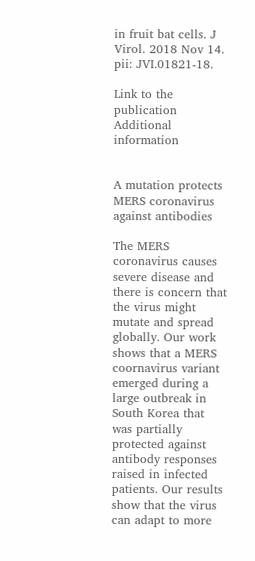in fruit bat cells. J Virol. 2018 Nov 14. pii: JVI.01821-18.

Link to the publication    Additional information


A mutation protects MERS coronavirus against antibodies

The MERS coronavirus causes severe disease and there is concern that the virus might mutate and spread globally. Our work shows that a MERS coornavirus variant emerged during a large outbreak in South Korea that was partially protected against antibody responses raised in infected patients. Our results show that the virus can adapt to more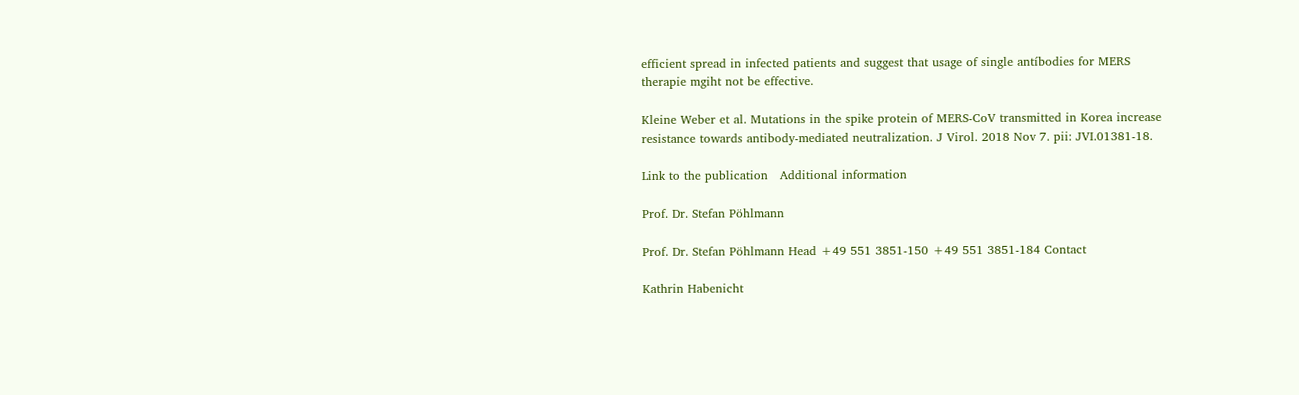efficient spread in infected patients and suggest that usage of single antíbodies for MERS therapie mgiht not be effective.

Kleine Weber et al. Mutations in the spike protein of MERS-CoV transmitted in Korea increase resistance towards antibody-mediated neutralization. J Virol. 2018 Nov 7. pii: JVI.01381-18.

Link to the publication   Additional information

Prof. Dr. Stefan Pöhlmann

Prof. Dr. Stefan Pöhlmann Head +49 551 3851-150 +49 551 3851-184 Contact

Kathrin Habenicht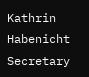Kathrin Habenicht Secretary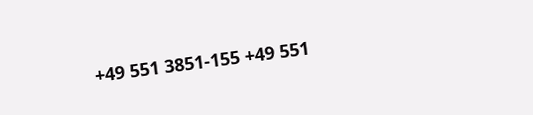+49 551 3851-155 +49 551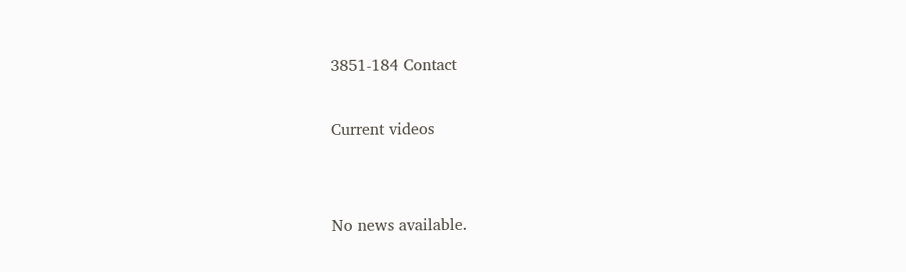3851-184 Contact

Current videos


No news available.